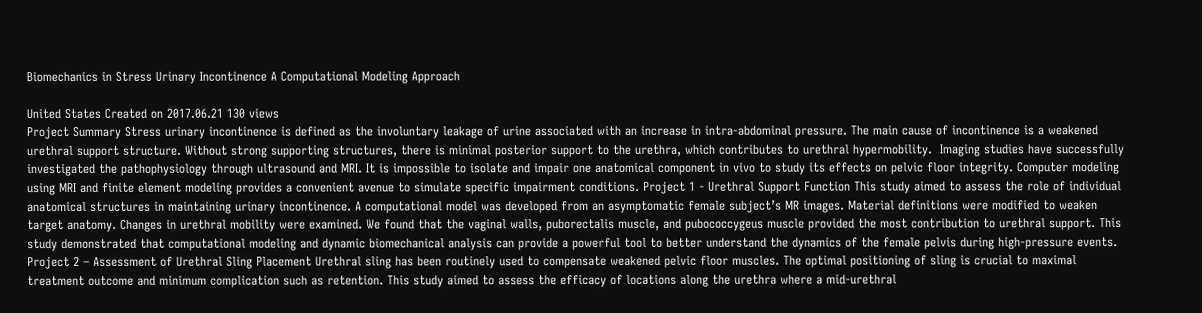Biomechanics in Stress Urinary Incontinence A Computational Modeling Approach

United States Created on 2017.06.21 130 views
Project Summary Stress urinary incontinence is defined as the involuntary leakage of urine associated with an increase in intra-abdominal pressure. The main cause of incontinence is a weakened urethral support structure. Without strong supporting structures, there is minimal posterior support to the urethra, which contributes to urethral hypermobility.  Imaging studies have successfully investigated the pathophysiology through ultrasound and MRI. It is impossible to isolate and impair one anatomical component in vivo to study its effects on pelvic floor integrity. Computer modeling using MRI and finite element modeling provides a convenient avenue to simulate specific impairment conditions. Project 1 - Urethral Support Function This study aimed to assess the role of individual anatomical structures in maintaining urinary incontinence. A computational model was developed from an asymptomatic female subject’s MR images. Material definitions were modified to weaken target anatomy. Changes in urethral mobility were examined. We found that the vaginal walls, puborectalis muscle, and pubococcygeus muscle provided the most contribution to urethral support. This study demonstrated that computational modeling and dynamic biomechanical analysis can provide a powerful tool to better understand the dynamics of the female pelvis during high-pressure events. Project 2 – Assessment of Urethral Sling Placement Urethral sling has been routinely used to compensate weakened pelvic floor muscles. The optimal positioning of sling is crucial to maximal treatment outcome and minimum complication such as retention. This study aimed to assess the efficacy of locations along the urethra where a mid-urethral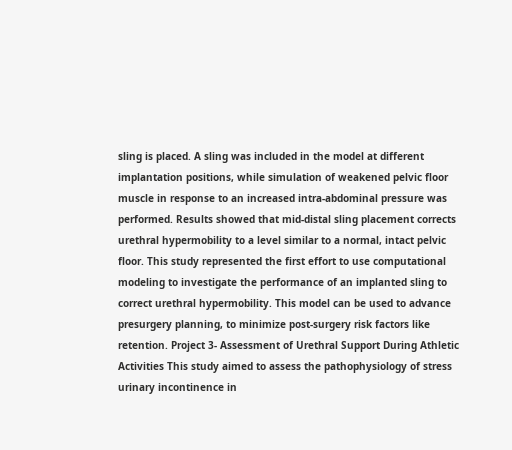sling is placed. A sling was included in the model at different implantation positions, while simulation of weakened pelvic floor muscle in response to an increased intra-abdominal pressure was performed. Results showed that mid-distal sling placement corrects urethral hypermobility to a level similar to a normal, intact pelvic floor. This study represented the first effort to use computational modeling to investigate the performance of an implanted sling to correct urethral hypermobility. This model can be used to advance presurgery planning, to minimize post-surgery risk factors like retention. Project 3- Assessment of Urethral Support During Athletic Activities This study aimed to assess the pathophysiology of stress urinary incontinence in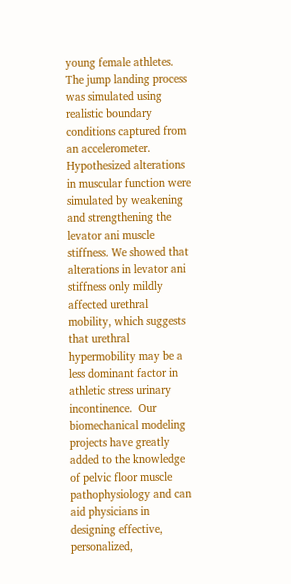young female athletes. The jump landing process was simulated using realistic boundary conditions captured from an accelerometer. Hypothesized alterations in muscular function were simulated by weakening and strengthening the levator ani muscle stiffness. We showed that alterations in levator ani stiffness only mildly affected urethral mobility, which suggests that urethral hypermobility may be a less dominant factor in athletic stress urinary incontinence.  Our biomechanical modeling projects have greatly added to the knowledge of pelvic floor muscle pathophysiology and can aid physicians in designing effective, personalized,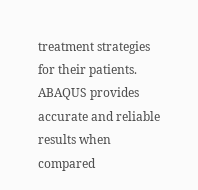treatment strategies for their patients. ABAQUS provides accurate and reliable results when compared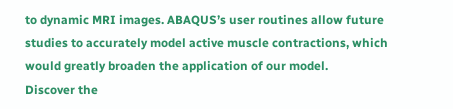to dynamic MRI images. ABAQUS’s user routines allow future studies to accurately model active muscle contractions, which would greatly broaden the application of our model.
Discover the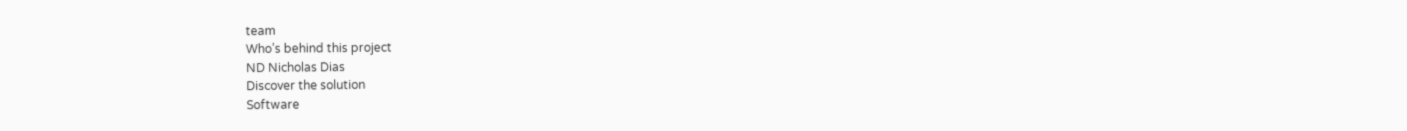team
Who’s behind this project
ND Nicholas Dias
Discover the solution
Software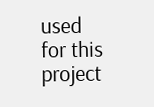used for this project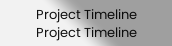Project Timeline
Project Timeline